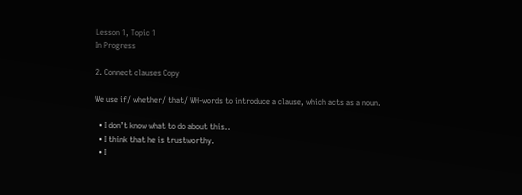Lesson 1, Topic 1
In Progress

2. Connect clauses Copy

We use if/ whether/ that/ WH-words to introduce a clause, which acts as a noun.

  • I don’t know what to do about this..
  • I think that he is trustworthy.
  • I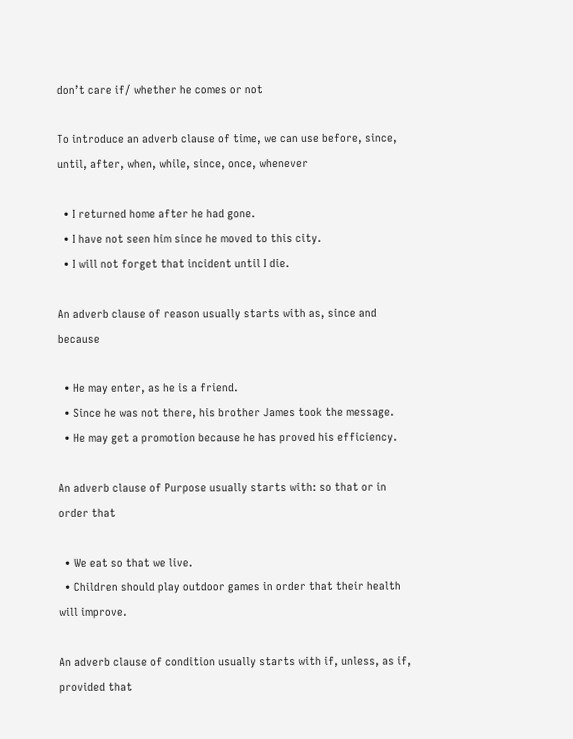don’t care if/ whether he comes or not

To introduce an adverb clause of time, we can use before, since, until, after, when, while, since, once, whenever

  • I returned home after he had gone.
  • I have not seen him since he moved to this city.
  • I will not forget that incident until I die.

An adverb clause of reason usually starts with as, since and because

  • He may enter, as he is a friend.
  • Since he was not there, his brother James took the message.
  • He may get a promotion because he has proved his efficiency.

An adverb clause of Purpose usually starts with: so that or in order that

  • We eat so that we live.
  • Children should play outdoor games in order that their health will improve.

An adverb clause of condition usually starts with if, unless, as if, provided that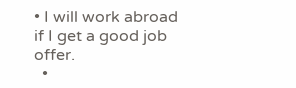• I will work abroad if I get a good job offer.
  •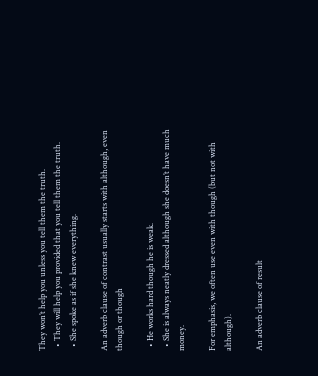They won’t help you unless you tell them the truth.
  • They will help you provided that you tell them the truth.
  • She spoke as if she knew everything.

An adverb clause of contrast usually starts with although, even though or though

  • He works hard though he is weak.
  • She is always neatly dressed although she doesn’t have much money.

For emphasis, we often use even with though (but not with although).

An adverb clause of result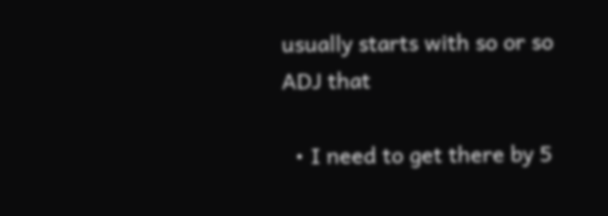usually starts with so or so ADJ that

  • I need to get there by 5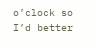o’clock so I’d better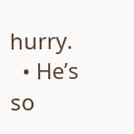hurry.
  • He’s so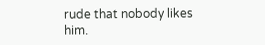rude that nobody likes him.